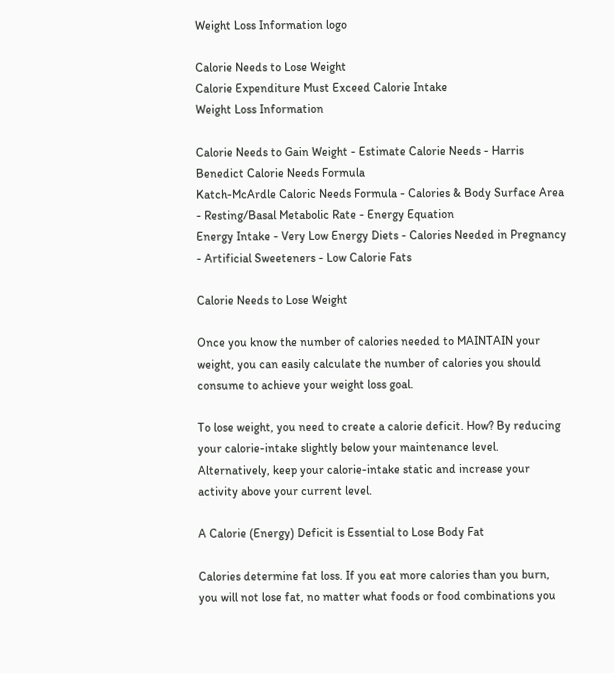Weight Loss Information logo

Calorie Needs to Lose Weight
Calorie Expenditure Must Exceed Calorie Intake
Weight Loss Information

Calorie Needs to Gain Weight - Estimate Calorie Needs - Harris Benedict Calorie Needs Formula
Katch-McArdle Caloric Needs Formula - Calories & Body Surface Area - Resting/Basal Metabolic Rate - Energy Equation
Energy Intake - Very Low Energy Diets - Calories Needed in Pregnancy - Artificial Sweeteners - Low Calorie Fats

Calorie Needs to Lose Weight

Once you know the number of calories needed to MAINTAIN your weight, you can easily calculate the number of calories you should consume to achieve your weight loss goal.

To lose weight, you need to create a calorie deficit. How? By reducing your calorie-intake slightly below your maintenance level. Alternatively, keep your calorie-intake static and increase your activity above your current level.

A Calorie (Energy) Deficit is Essential to Lose Body Fat

Calories determine fat loss. If you eat more calories than you burn, you will not lose fat, no matter what foods or food combinations you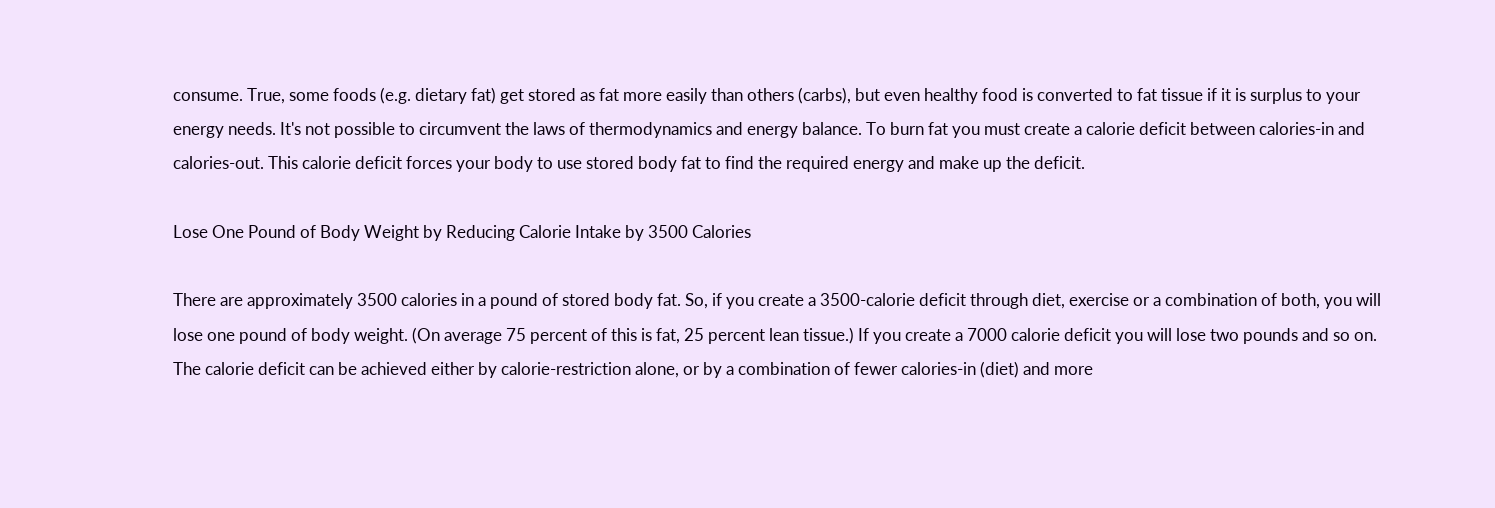consume. True, some foods (e.g. dietary fat) get stored as fat more easily than others (carbs), but even healthy food is converted to fat tissue if it is surplus to your energy needs. It's not possible to circumvent the laws of thermodynamics and energy balance. To burn fat you must create a calorie deficit between calories-in and calories-out. This calorie deficit forces your body to use stored body fat to find the required energy and make up the deficit.

Lose One Pound of Body Weight by Reducing Calorie Intake by 3500 Calories

There are approximately 3500 calories in a pound of stored body fat. So, if you create a 3500-calorie deficit through diet, exercise or a combination of both, you will lose one pound of body weight. (On average 75 percent of this is fat, 25 percent lean tissue.) If you create a 7000 calorie deficit you will lose two pounds and so on. The calorie deficit can be achieved either by calorie-restriction alone, or by a combination of fewer calories-in (diet) and more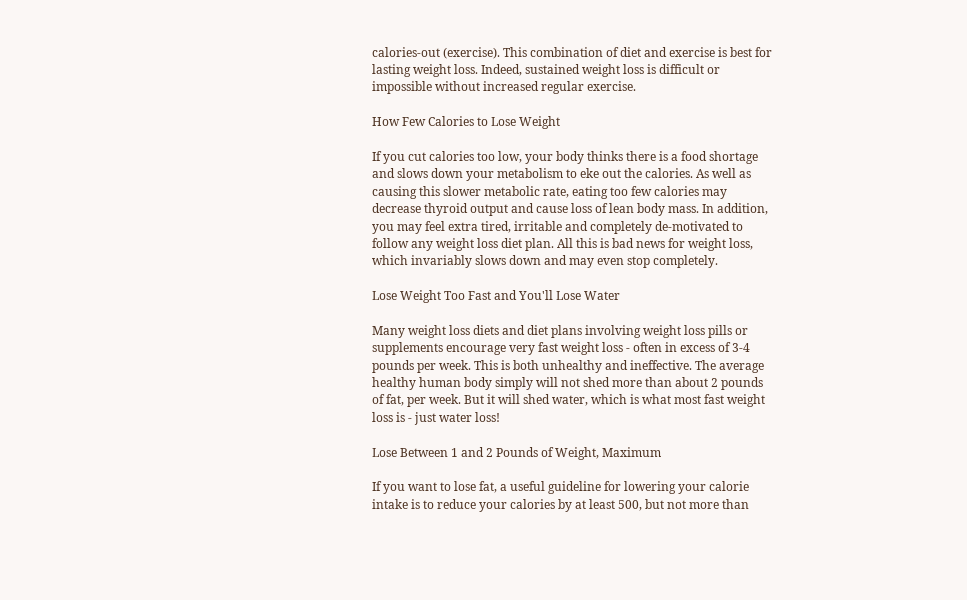calories-out (exercise). This combination of diet and exercise is best for lasting weight loss. Indeed, sustained weight loss is difficult or impossible without increased regular exercise.

How Few Calories to Lose Weight

If you cut calories too low, your body thinks there is a food shortage and slows down your metabolism to eke out the calories. As well as causing this slower metabolic rate, eating too few calories may decrease thyroid output and cause loss of lean body mass. In addition, you may feel extra tired, irritable and completely de-motivated to follow any weight loss diet plan. All this is bad news for weight loss, which invariably slows down and may even stop completely.

Lose Weight Too Fast and You'll Lose Water

Many weight loss diets and diet plans involving weight loss pills or supplements encourage very fast weight loss - often in excess of 3-4 pounds per week. This is both unhealthy and ineffective. The average healthy human body simply will not shed more than about 2 pounds of fat, per week. But it will shed water, which is what most fast weight loss is - just water loss!

Lose Between 1 and 2 Pounds of Weight, Maximum

If you want to lose fat, a useful guideline for lowering your calorie intake is to reduce your calories by at least 500, but not more than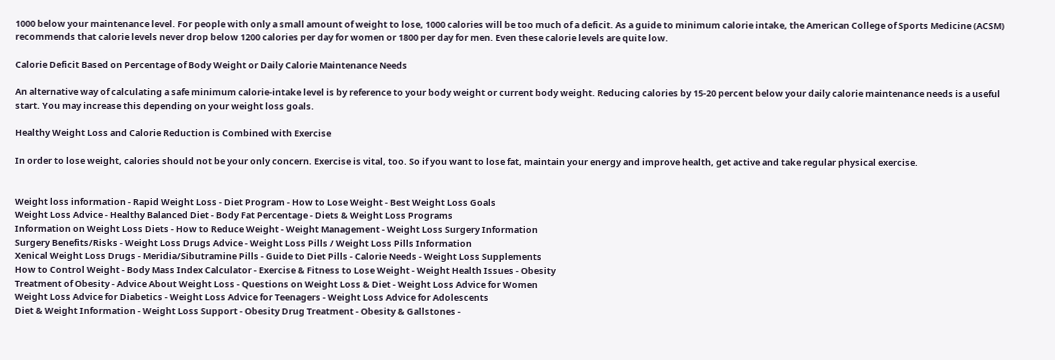1000 below your maintenance level. For people with only a small amount of weight to lose, 1000 calories will be too much of a deficit. As a guide to minimum calorie intake, the American College of Sports Medicine (ACSM) recommends that calorie levels never drop below 1200 calories per day for women or 1800 per day for men. Even these calorie levels are quite low.

Calorie Deficit Based on Percentage of Body Weight or Daily Calorie Maintenance Needs

An alternative way of calculating a safe minimum calorie-intake level is by reference to your body weight or current body weight. Reducing calories by 15-20 percent below your daily calorie maintenance needs is a useful start. You may increase this depending on your weight loss goals.

Healthy Weight Loss and Calorie Reduction is Combined with Exercise

In order to lose weight, calories should not be your only concern. Exercise is vital, too. So if you want to lose fat, maintain your energy and improve health, get active and take regular physical exercise.


Weight loss information - Rapid Weight Loss - Diet Program - How to Lose Weight - Best Weight Loss Goals
Weight Loss Advice - Healthy Balanced Diet - Body Fat Percentage - Diets & Weight Loss Programs
Information on Weight Loss Diets - How to Reduce Weight - Weight Management - Weight Loss Surgery Information
Surgery Benefits/Risks - Weight Loss Drugs Advice - Weight Loss Pills / Weight Loss Pills Information
Xenical Weight Loss Drugs - Meridia/Sibutramine Pills - Guide to Diet Pills - Calorie Needs - Weight Loss Supplements
How to Control Weight - Body Mass Index Calculator - Exercise & Fitness to Lose Weight - Weight Health Issues - Obesity
Treatment of Obesity - Advice About Weight Loss - Questions on Weight Loss & Diet - Weight Loss Advice for Women
Weight Loss Advice for Diabetics - Weight Loss Advice for Teenagers - Weight Loss Advice for Adolescents
Diet & Weight Information - Weight Loss Support - Obesity Drug Treatment - Obesity & Gallstones -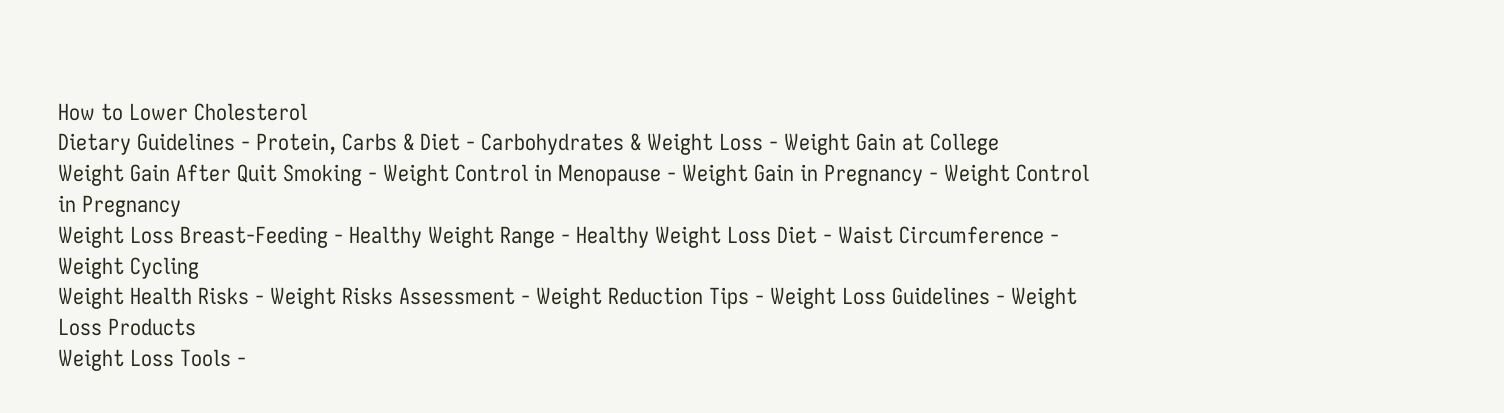How to Lower Cholesterol
Dietary Guidelines - Protein, Carbs & Diet - Carbohydrates & Weight Loss - Weight Gain at College
Weight Gain After Quit Smoking - Weight Control in Menopause - Weight Gain in Pregnancy - Weight Control in Pregnancy
Weight Loss Breast-Feeding - Healthy Weight Range - Healthy Weight Loss Diet - Waist Circumference - Weight Cycling
Weight Health Risks - Weight Risks Assessment - Weight Reduction Tips - Weight Loss Guidelines - Weight Loss Products
Weight Loss Tools -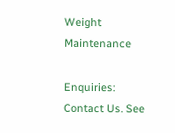Weight Maintenance

Enquiries: Contact Us. See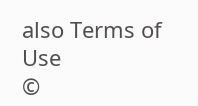also Terms of Use
©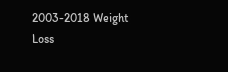2003-2018 Weight Loss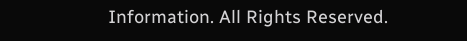Information. All Rights Reserved.